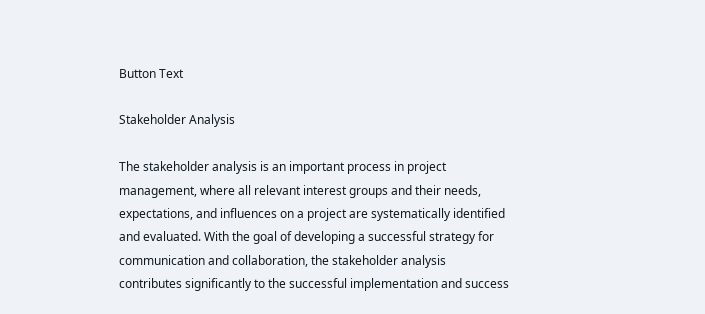Button Text

Stakeholder Analysis

The stakeholder analysis is an important process in project management, where all relevant interest groups and their needs, expectations, and influences on a project are systematically identified and evaluated. With the goal of developing a successful strategy for communication and collaboration, the stakeholder analysis contributes significantly to the successful implementation and success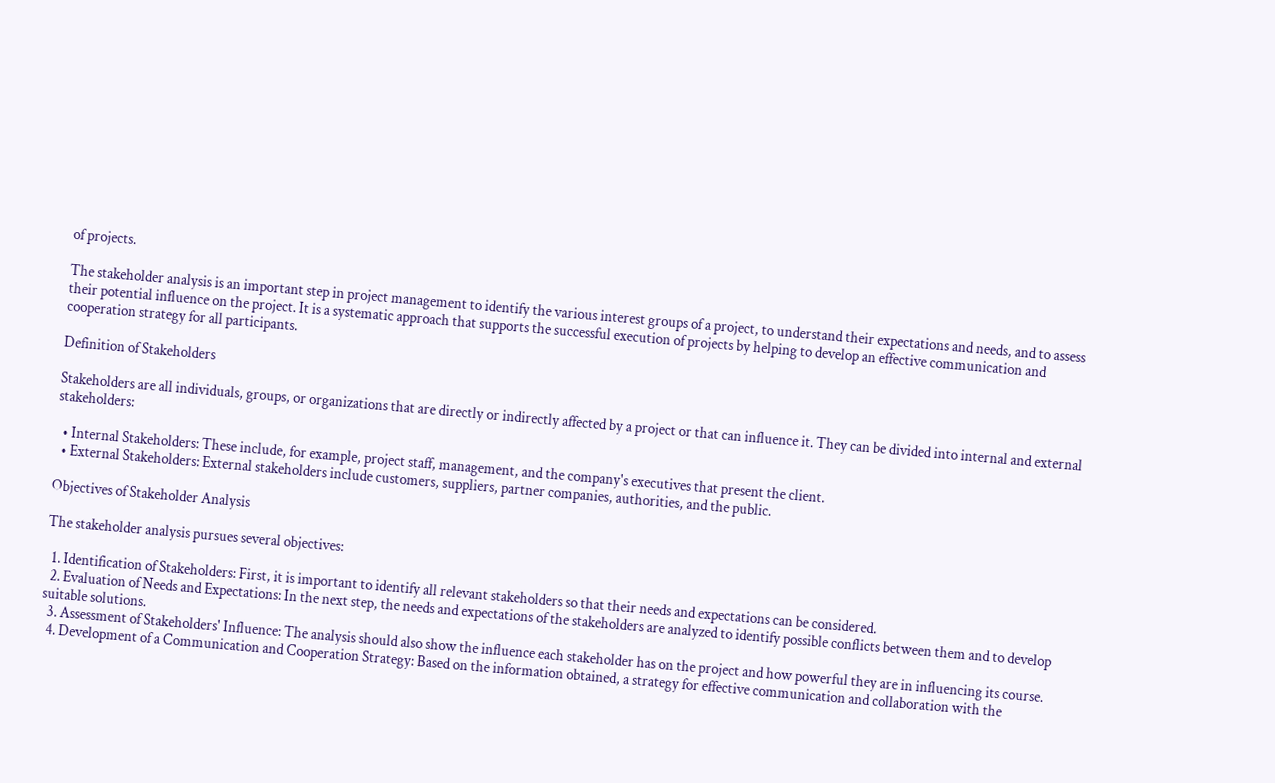of projects.

The stakeholder analysis is an important step in project management to identify the various interest groups of a project, to understand their expectations and needs, and to assess their potential influence on the project. It is a systematic approach that supports the successful execution of projects by helping to develop an effective communication and cooperation strategy for all participants.

Definition of Stakeholders

Stakeholders are all individuals, groups, or organizations that are directly or indirectly affected by a project or that can influence it. They can be divided into internal and external stakeholders:

  • Internal Stakeholders: These include, for example, project staff, management, and the company's executives that present the client.
  • External Stakeholders: External stakeholders include customers, suppliers, partner companies, authorities, and the public.

Objectives of Stakeholder Analysis

The stakeholder analysis pursues several objectives:

  1. Identification of Stakeholders: First, it is important to identify all relevant stakeholders so that their needs and expectations can be considered.
  2. Evaluation of Needs and Expectations: In the next step, the needs and expectations of the stakeholders are analyzed to identify possible conflicts between them and to develop suitable solutions.
  3. Assessment of Stakeholders' Influence: The analysis should also show the influence each stakeholder has on the project and how powerful they are in influencing its course.
  4. Development of a Communication and Cooperation Strategy: Based on the information obtained, a strategy for effective communication and collaboration with the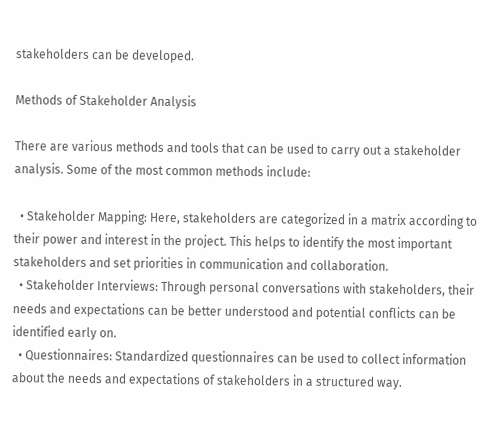stakeholders can be developed.

Methods of Stakeholder Analysis

There are various methods and tools that can be used to carry out a stakeholder analysis. Some of the most common methods include:

  • Stakeholder Mapping: Here, stakeholders are categorized in a matrix according to their power and interest in the project. This helps to identify the most important stakeholders and set priorities in communication and collaboration.
  • Stakeholder Interviews: Through personal conversations with stakeholders, their needs and expectations can be better understood and potential conflicts can be identified early on.
  • Questionnaires: Standardized questionnaires can be used to collect information about the needs and expectations of stakeholders in a structured way.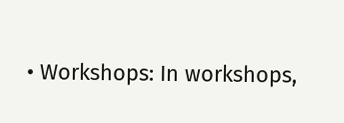• Workshops: In workshops,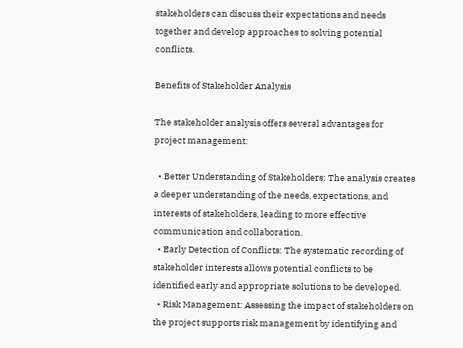stakeholders can discuss their expectations and needs together and develop approaches to solving potential conflicts.

Benefits of Stakeholder Analysis

The stakeholder analysis offers several advantages for project management:

  • Better Understanding of Stakeholders: The analysis creates a deeper understanding of the needs, expectations, and interests of stakeholders, leading to more effective communication and collaboration.
  • Early Detection of Conflicts: The systematic recording of stakeholder interests allows potential conflicts to be identified early and appropriate solutions to be developed.
  • Risk Management: Assessing the impact of stakeholders on the project supports risk management by identifying and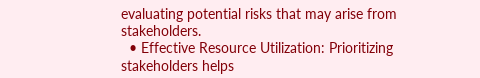evaluating potential risks that may arise from stakeholders.
  • Effective Resource Utilization: Prioritizing stakeholders helps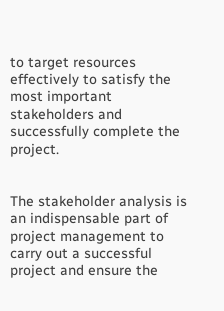to target resources effectively to satisfy the most important stakeholders and successfully complete the project.


The stakeholder analysis is an indispensable part of project management to carry out a successful project and ensure the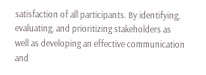satisfaction of all participants. By identifying, evaluating, and prioritizing stakeholders as well as developing an effective communication and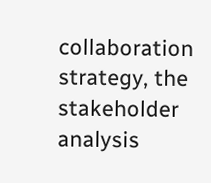collaboration strategy, the stakeholder analysis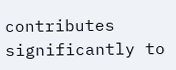contributes significantly to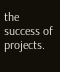the success of projects.